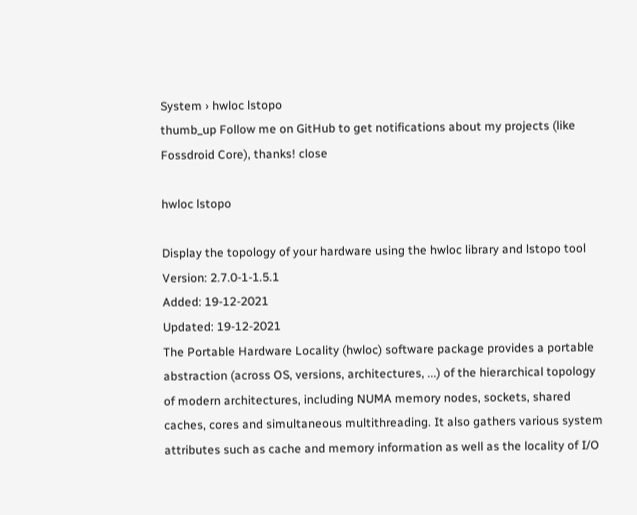System › hwloc lstopo
thumb_up Follow me on GitHub to get notifications about my projects (like Fossdroid Core), thanks! close

hwloc lstopo

Display the topology of your hardware using the hwloc library and lstopo tool
Version: 2.7.0-1-1.5.1
Added: 19-12-2021
Updated: 19-12-2021
The Portable Hardware Locality (hwloc) software package provides a portable abstraction (across OS, versions, architectures, ...) of the hierarchical topology of modern architectures, including NUMA memory nodes, sockets, shared caches, cores and simultaneous multithreading. It also gathers various system attributes such as cache and memory information as well as the locality of I/O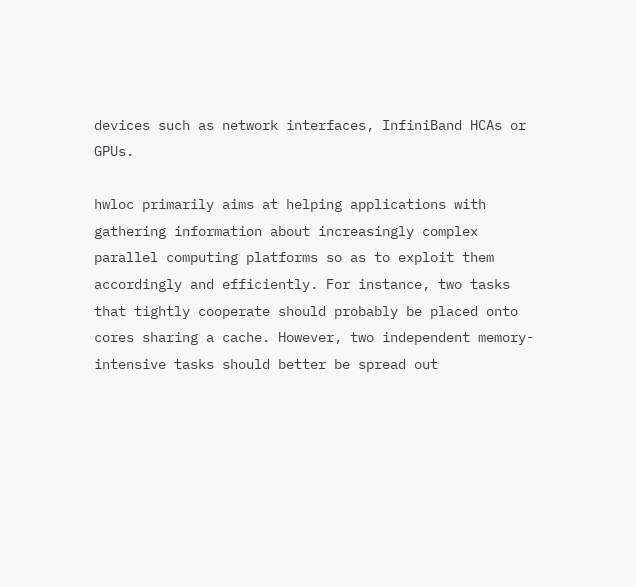devices such as network interfaces, InfiniBand HCAs or GPUs.

hwloc primarily aims at helping applications with gathering information about increasingly complex parallel computing platforms so as to exploit them accordingly and efficiently. For instance, two tasks that tightly cooperate should probably be placed onto cores sharing a cache. However, two independent memory-intensive tasks should better be spread out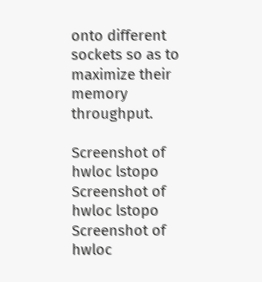onto different sockets so as to maximize their memory throughput.

Screenshot of hwloc lstopo Screenshot of hwloc lstopo Screenshot of hwloc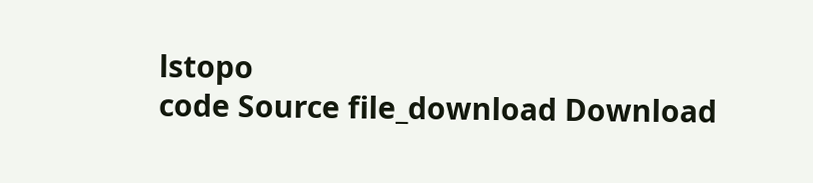lstopo
code Source file_download Download